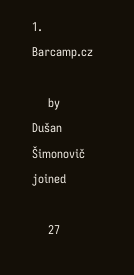1. Barcamp.cz

    by Dušan Šimonovič joined

    27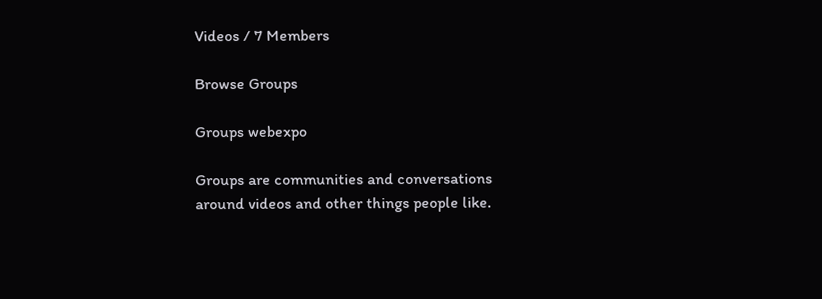Videos / 7 Members

Browse Groups

Groups webexpo

Groups are communities and conversations around videos and other things people like.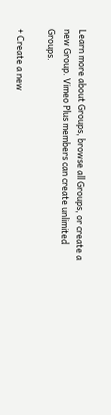Learn more about Groups, browse all Groups, or create a new Group. Vimeo Plus members can create unlimited Groups.

+ Create a new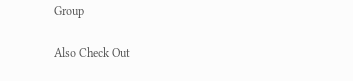Group

Also Check Out